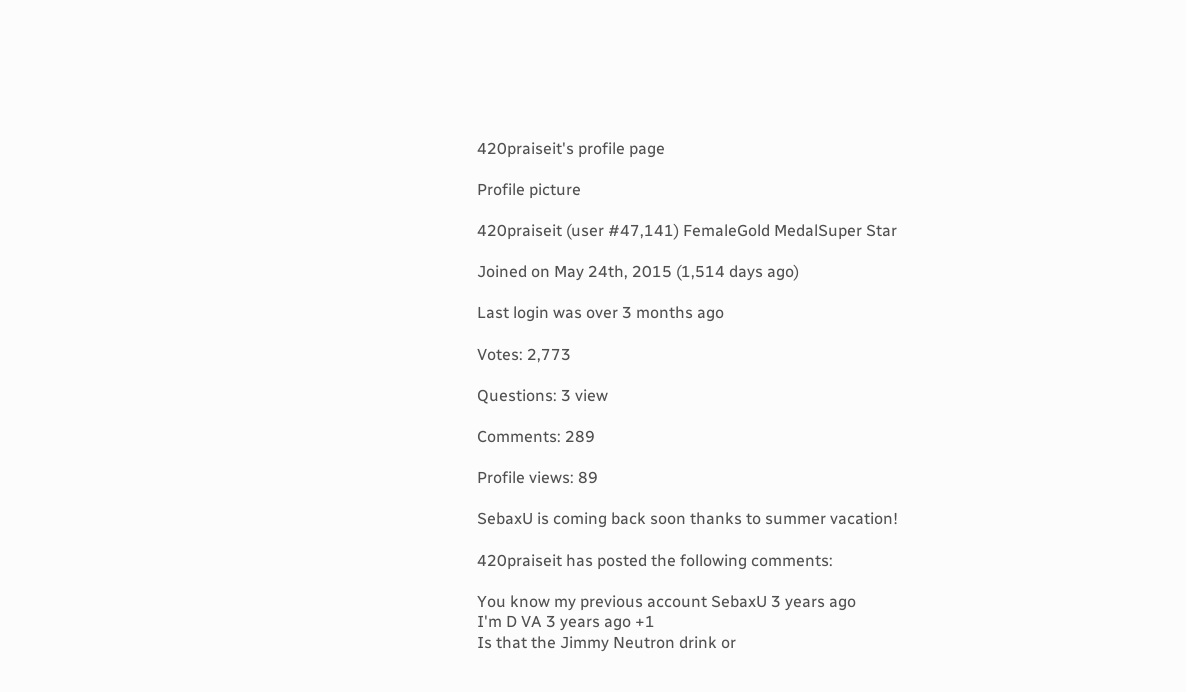420praiseit's profile page

Profile picture

420praiseit (user #47,141) FemaleGold MedalSuper Star

Joined on May 24th, 2015 (1,514 days ago)

Last login was over 3 months ago

Votes: 2,773

Questions: 3 view

Comments: 289

Profile views: 89

SebaxU is coming back soon thanks to summer vacation!

420praiseit has posted the following comments:

You know my previous account SebaxU 3 years ago
I'm D VA 3 years ago +1
Is that the Jimmy Neutron drink or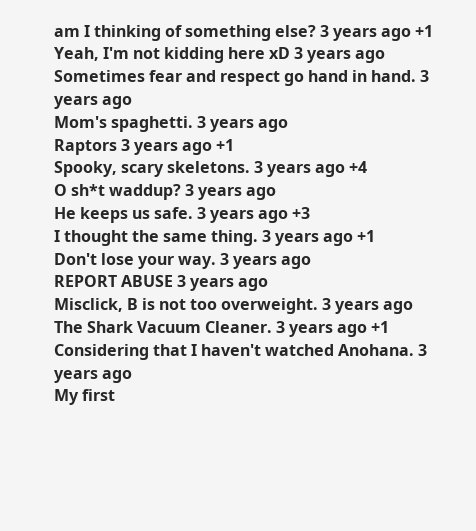am I thinking of something else? 3 years ago +1
Yeah, I'm not kidding here xD 3 years ago
Sometimes fear and respect go hand in hand. 3 years ago
Mom's spaghetti. 3 years ago
Raptors 3 years ago +1
Spooky, scary skeletons. 3 years ago +4
O sh*t waddup? 3 years ago
He keeps us safe. 3 years ago +3
I thought the same thing. 3 years ago +1
Don't lose your way. 3 years ago
REPORT ABUSE 3 years ago
Misclick, B is not too overweight. 3 years ago
The Shark Vacuum Cleaner. 3 years ago +1
Considering that I haven't watched Anohana. 3 years ago
My first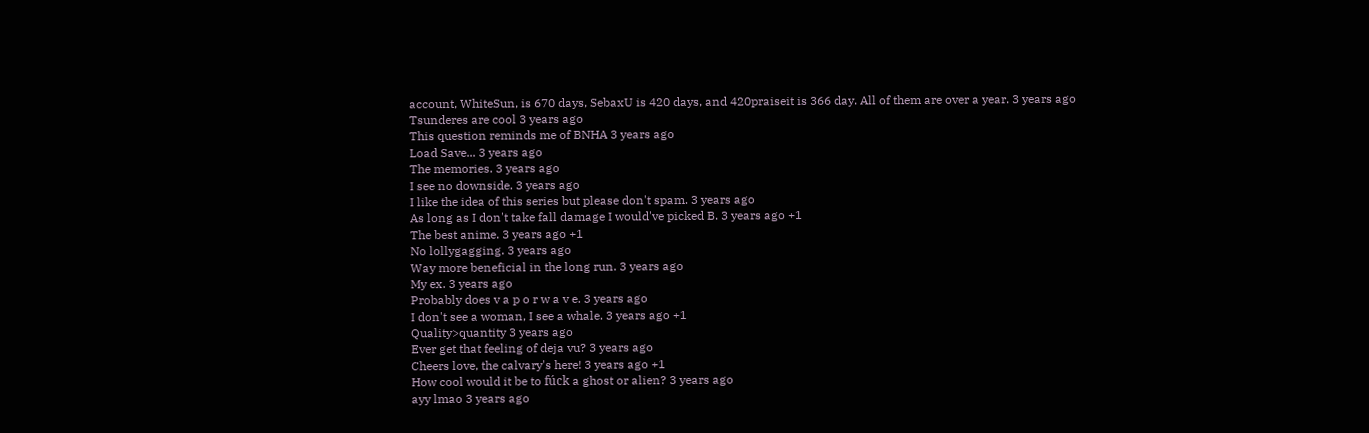account, WhiteSun, is 670 days, SebaxU is 420 days, and 420praiseit is 366 day. All of them are over a year. 3 years ago
Tsunderes are cool 3 years ago
This question reminds me of BNHA 3 years ago
Load Save... 3 years ago
The memories. 3 years ago
I see no downside. 3 years ago
I like the idea of this series but please don't spam. 3 years ago
As long as I don't take fall damage I would've picked B. 3 years ago +1
The best anime. 3 years ago +1
No lollygagging. 3 years ago
Way more beneficial in the long run. 3 years ago
My ex. 3 years ago
Probably does v a p o r w a v e. 3 years ago
I don't see a woman, I see a whale. 3 years ago +1
Quality>quantity 3 years ago
Ever get that feeling of deja vu? 3 years ago
Cheers love, the calvary's here! 3 years ago +1
How cool would it be to fúck a ghost or alien? 3 years ago
ayy lmao 3 years ago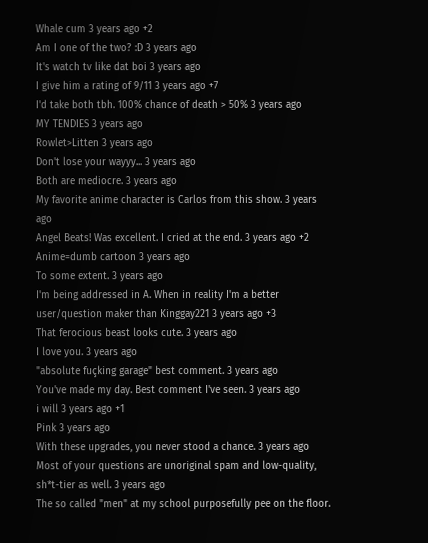Whale cum 3 years ago +2
Am I one of the two? :D 3 years ago
It's watch tv like dat boi 3 years ago
I give him a rating of 9/11 3 years ago +7
I'd take both tbh. 100% chance of death > 50% 3 years ago
MY TENDIES 3 years ago
Rowlet>Litten 3 years ago
Don't lose your wayyy... 3 years ago
Both are mediocre. 3 years ago
My favorite anime character is Carlos from this show. 3 years ago
Angel Beats! Was excellent. I cried at the end. 3 years ago +2
Anime=dumb cartoon 3 years ago
To some extent. 3 years ago
I'm being addressed in A. When in reality I'm a better user/question maker than Kinggay221 3 years ago +3
That ferocious beast looks cute. 3 years ago
I love you. 3 years ago
"absolute fuçking garage" best comment. 3 years ago
You've made my day. Best comment I've seen. 3 years ago
i will 3 years ago +1
Pink 3 years ago
With these upgrades, you never stood a chance. 3 years ago
Most of your questions are unoriginal spam and low-quality, sh*t-tier as well. 3 years ago
The so called "men" at my school purposefully pee on the floor.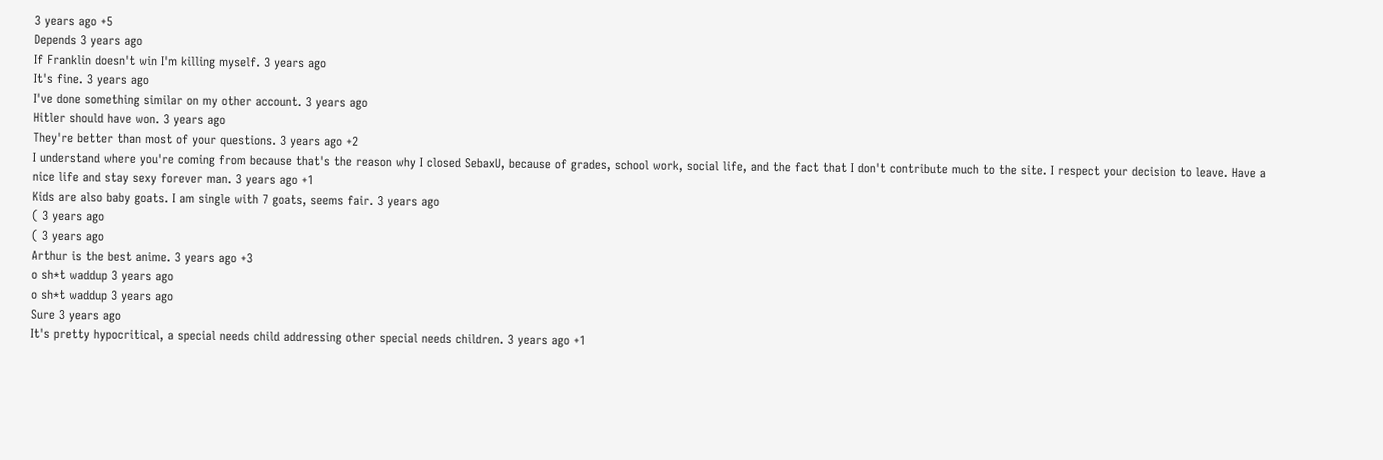3 years ago +5
Depends 3 years ago
If Franklin doesn't win I'm killing myself. 3 years ago
It's fine. 3 years ago
I've done something similar on my other account. 3 years ago
Hitler should have won. 3 years ago
They're better than most of your questions. 3 years ago +2
I understand where you're coming from because that's the reason why I closed SebaxU, because of grades, school work, social life, and the fact that I don't contribute much to the site. I respect your decision to leave. Have a nice life and stay sexy forever man. 3 years ago +1
Kids are also baby goats. I am single with 7 goats, seems fair. 3 years ago
( 3 years ago
( 3 years ago
Arthur is the best anime. 3 years ago +3
o sh*t waddup 3 years ago
o sh*t waddup 3 years ago
Sure 3 years ago
It's pretty hypocritical, a special needs child addressing other special needs children. 3 years ago +1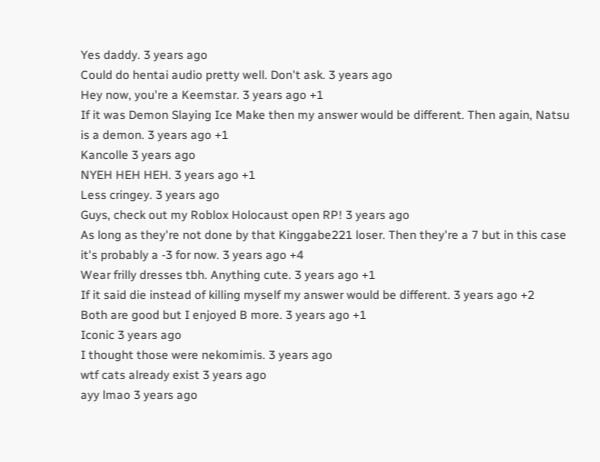Yes daddy. 3 years ago
Could do hentai audio pretty well. Don't ask. 3 years ago
Hey now, you're a Keemstar. 3 years ago +1
If it was Demon Slaying Ice Make then my answer would be different. Then again, Natsu is a demon. 3 years ago +1
Kancolle 3 years ago
NYEH HEH HEH. 3 years ago +1
Less cringey. 3 years ago
Guys, check out my Roblox Holocaust open RP! 3 years ago
As long as they're not done by that Kinggabe221 loser. Then they're a 7 but in this case it's probably a -3 for now. 3 years ago +4
Wear frilly dresses tbh. Anything cute. 3 years ago +1
If it said die instead of killing myself my answer would be different. 3 years ago +2
Both are good but I enjoyed B more. 3 years ago +1
Iconic 3 years ago
I thought those were nekomimis. 3 years ago
wtf cats already exist 3 years ago
ayy lmao 3 years ago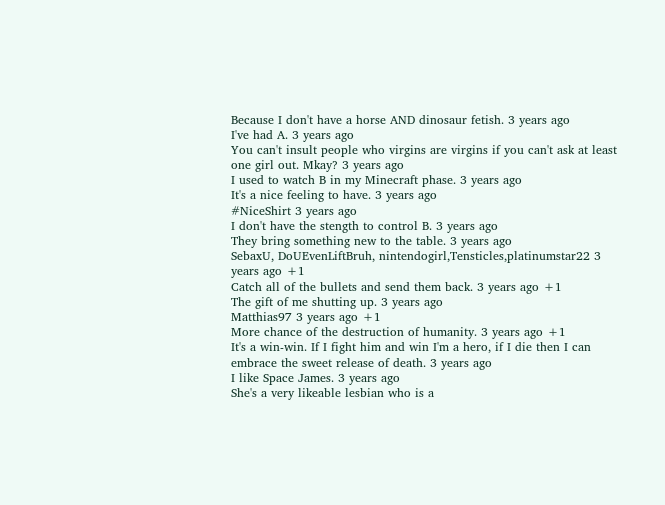Because I don't have a horse AND dinosaur fetish. 3 years ago
I've had A. 3 years ago
You can't insult people who virgins are virgins if you can't ask at least one girl out. Mkay? 3 years ago
I used to watch B in my Minecraft phase. 3 years ago
It's a nice feeling to have. 3 years ago
#NiceShirt 3 years ago
I don't have the stength to control B. 3 years ago
They bring something new to the table. 3 years ago
SebaxU, DoUEvenLiftBruh, nintendogirl,Tensticles,platinumstar22 3 years ago +1
Catch all of the bullets and send them back. 3 years ago +1
The gift of me shutting up. 3 years ago
Matthias97 3 years ago +1
More chance of the destruction of humanity. 3 years ago +1
It's a win-win. If I fight him and win I'm a hero, if I die then I can embrace the sweet release of death. 3 years ago
I like Space James. 3 years ago
She's a very likeable lesbian who is a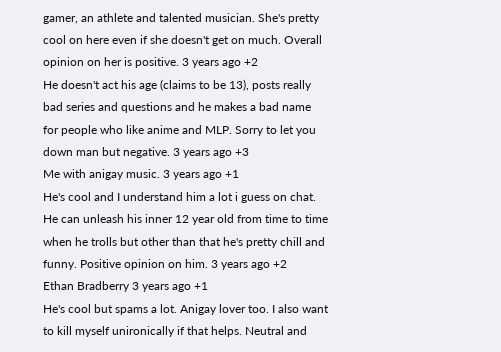gamer, an athlete and talented musician. She's pretty cool on here even if she doesn't get on much. Overall opinion on her is positive. 3 years ago +2
He doesn't act his age (claims to be 13), posts really bad series and questions and he makes a bad name for people who like anime and MLP. Sorry to let you down man but negative. 3 years ago +3
Me with anigay music. 3 years ago +1
He's cool and I understand him a lot i guess on chat. He can unleash his inner 12 year old from time to time when he trolls but other than that he's pretty chill and funny. Positive opinion on him. 3 years ago +2
Ethan Bradberry 3 years ago +1
He's cool but spams a lot. Anigay lover too. I also want to kill myself unironically if that helps. Neutral and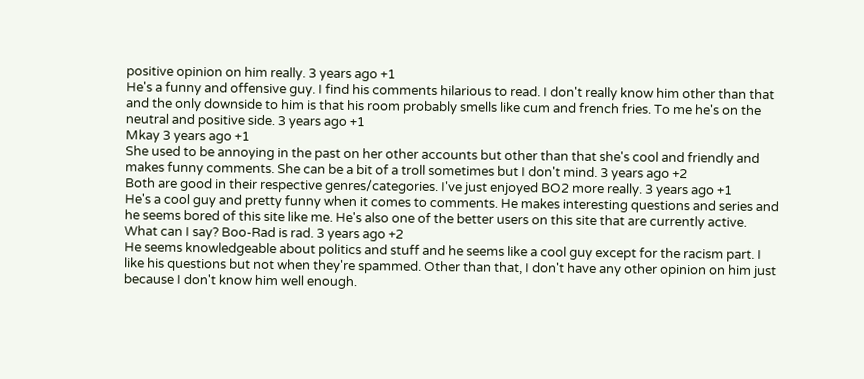positive opinion on him really. 3 years ago +1
He's a funny and offensive guy. I find his comments hilarious to read. I don't really know him other than that and the only downside to him is that his room probably smells like cum and french fries. To me he's on the neutral and positive side. 3 years ago +1
Mkay 3 years ago +1
She used to be annoying in the past on her other accounts but other than that she's cool and friendly and makes funny comments. She can be a bit of a troll sometimes but I don't mind. 3 years ago +2
Both are good in their respective genres/categories. I've just enjoyed BO2 more really. 3 years ago +1
He's a cool guy and pretty funny when it comes to comments. He makes interesting questions and series and he seems bored of this site like me. He's also one of the better users on this site that are currently active. What can I say? Boo-Rad is rad. 3 years ago +2
He seems knowledgeable about politics and stuff and he seems like a cool guy except for the racism part. I like his questions but not when they're spammed. Other than that, I don't have any other opinion on him just because I don't know him well enough.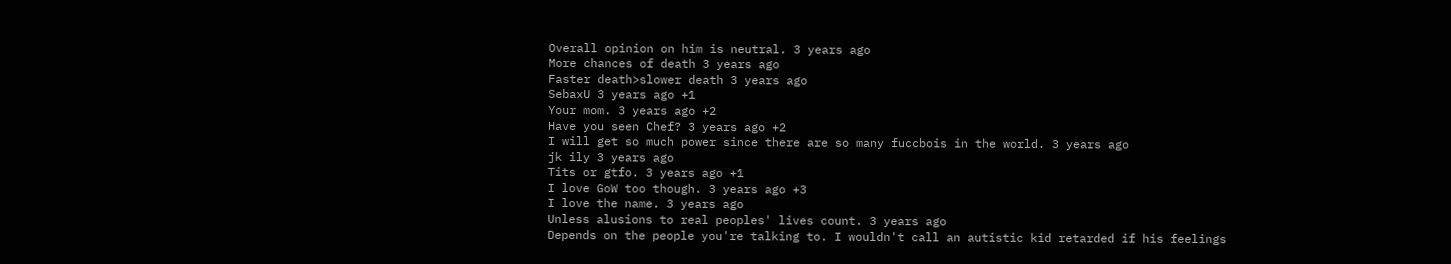Overall opinion on him is neutral. 3 years ago
More chances of death 3 years ago
Faster death>slower death 3 years ago
SebaxU 3 years ago +1
Your mom. 3 years ago +2
Have you seen Chef? 3 years ago +2
I will get so much power since there are so many fuccbois in the world. 3 years ago
jk ily 3 years ago
Tits or gtfo. 3 years ago +1
I love GoW too though. 3 years ago +3
I love the name. 3 years ago
Unless alusions to real peoples' lives count. 3 years ago
Depends on the people you're talking to. I wouldn't call an autistic kid retarded if his feelings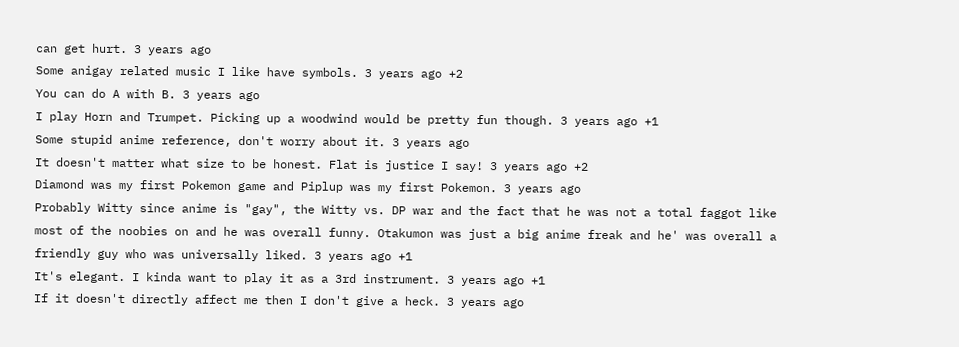can get hurt. 3 years ago
Some anigay related music I like have symbols. 3 years ago +2
You can do A with B. 3 years ago
I play Horn and Trumpet. Picking up a woodwind would be pretty fun though. 3 years ago +1
Some stupid anime reference, don't worry about it. 3 years ago
It doesn't matter what size to be honest. Flat is justice I say! 3 years ago +2
Diamond was my first Pokemon game and Piplup was my first Pokemon. 3 years ago
Probably Witty since anime is "gay", the Witty vs. DP war and the fact that he was not a total faggot like most of the noobies on and he was overall funny. Otakumon was just a big anime freak and he' was overall a friendly guy who was universally liked. 3 years ago +1
It's elegant. I kinda want to play it as a 3rd instrument. 3 years ago +1
If it doesn't directly affect me then I don't give a heck. 3 years ago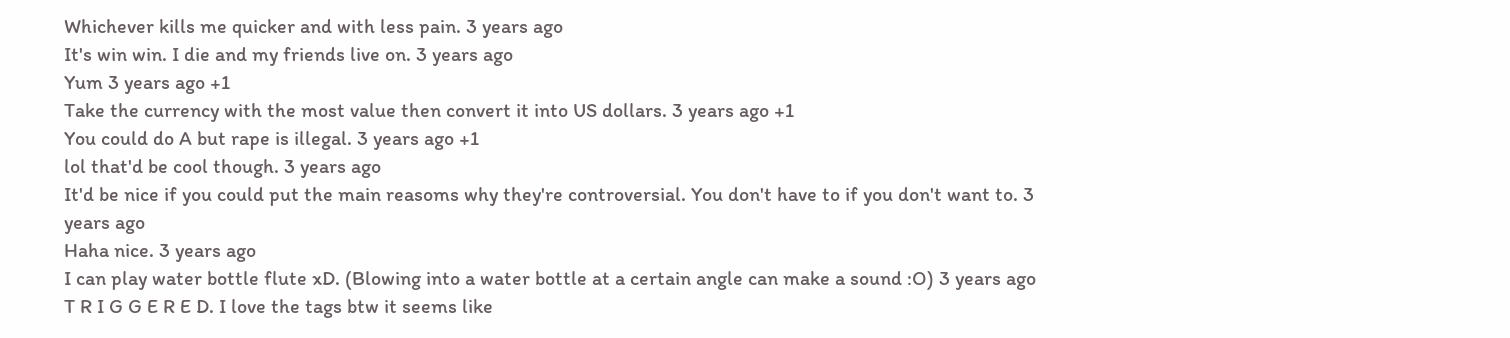Whichever kills me quicker and with less pain. 3 years ago
It's win win. I die and my friends live on. 3 years ago
Yum 3 years ago +1
Take the currency with the most value then convert it into US dollars. 3 years ago +1
You could do A but rape is illegal. 3 years ago +1
lol that'd be cool though. 3 years ago
It'd be nice if you could put the main reasoms why they're controversial. You don't have to if you don't want to. 3 years ago
Haha nice. 3 years ago
I can play water bottle flute xD. (Blowing into a water bottle at a certain angle can make a sound :O) 3 years ago
T R I G G E R E D. I love the tags btw it seems like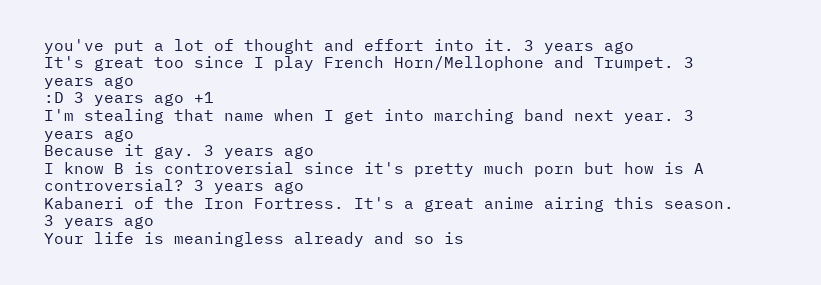you've put a lot of thought and effort into it. 3 years ago
It's great too since I play French Horn/Mellophone and Trumpet. 3 years ago
:D 3 years ago +1
I'm stealing that name when I get into marching band next year. 3 years ago
Because it gay. 3 years ago
I know B is controversial since it's pretty much porn but how is A controversial? 3 years ago
Kabaneri of the Iron Fortress. It's a great anime airing this season. 3 years ago
Your life is meaningless already and so is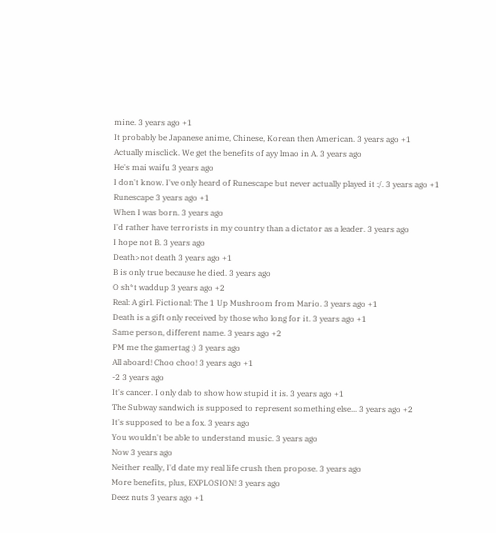mine. 3 years ago +1
It probably be Japanese anime, Chinese, Korean then American. 3 years ago +1
Actually misclick. We get the benefits of ayy lmao in A. 3 years ago
He's mai waifu 3 years ago
I don't know. I've only heard of Runescape but never actually played it :/. 3 years ago +1
Runescape 3 years ago +1
When I was born. 3 years ago
I'd rather have terrorists in my country than a dictator as a leader. 3 years ago
I hope not B. 3 years ago
Death>not death 3 years ago +1
B is only true because he died. 3 years ago
O sh*t waddup 3 years ago +2
Real: A girl. Fictional: The 1 Up Mushroom from Mario. 3 years ago +1
Death is a gift only received by those who long for it. 3 years ago +1
Same person, different name. 3 years ago +2
PM me the gamertag :) 3 years ago
All aboard! Choo choo! 3 years ago +1
-2 3 years ago
It's cancer. I only dab to show how stupid it is. 3 years ago +1
The Subway sandwich is supposed to represent something else... 3 years ago +2
It's supposed to be a fox. 3 years ago
You wouldn't be able to understand music. 3 years ago
Now 3 years ago
Neither really, I'd date my real life crush then propose. 3 years ago
More benefits, plus, EXPLOSION! 3 years ago
Deez nuts 3 years ago +1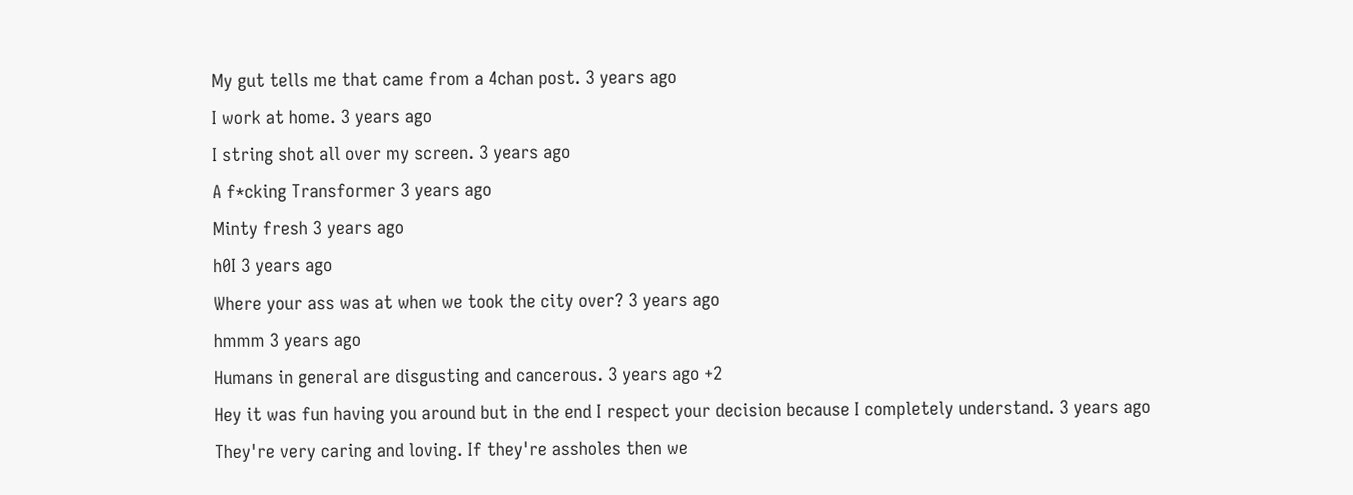My gut tells me that came from a 4chan post. 3 years ago
I work at home. 3 years ago
I string shot all over my screen. 3 years ago
A f*cking Transformer 3 years ago
Minty fresh 3 years ago
h0I 3 years ago
Where your ass was at when we took the city over? 3 years ago
hmmm 3 years ago
Humans in general are disgusting and cancerous. 3 years ago +2
Hey it was fun having you around but in the end I respect your decision because I completely understand. 3 years ago
They're very caring and loving. If they're assholes then we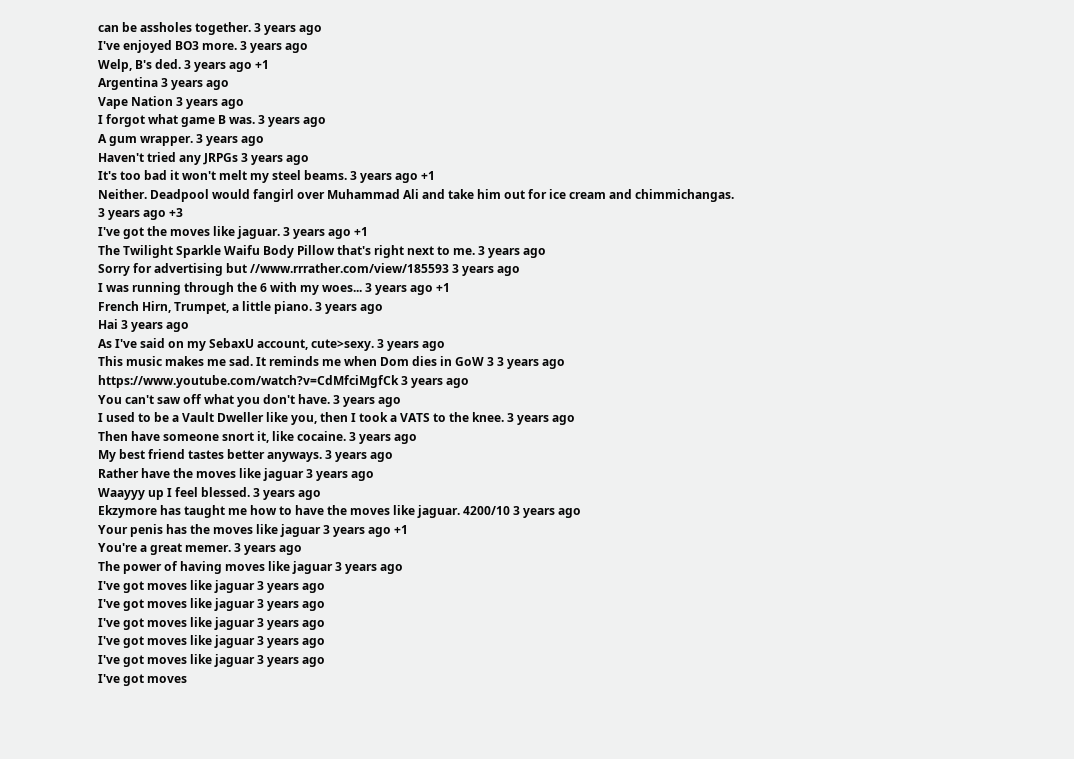can be assholes together. 3 years ago
I've enjoyed BO3 more. 3 years ago
Welp, B's ded. 3 years ago +1
Argentina 3 years ago
Vape Nation 3 years ago
I forgot what game B was. 3 years ago
A gum wrapper. 3 years ago
Haven't tried any JRPGs 3 years ago
It's too bad it won't melt my steel beams. 3 years ago +1
Neither. Deadpool would fangirl over Muhammad Ali and take him out for ice cream and chimmichangas. 3 years ago +3
I've got the moves like jaguar. 3 years ago +1
The Twilight Sparkle Waifu Body Pillow that's right next to me. 3 years ago
Sorry for advertising but //www.rrrather.com/view/185593 3 years ago
I was running through the 6 with my woes... 3 years ago +1
French Hirn, Trumpet, a little piano. 3 years ago
Hai 3 years ago
As I've said on my SebaxU account, cute>sexy. 3 years ago
This music makes me sad. It reminds me when Dom dies in GoW 3 3 years ago
https://www.youtube.com/watch?v=CdMfciMgfCk 3 years ago
You can't saw off what you don't have. 3 years ago
I used to be a Vault Dweller like you, then I took a VATS to the knee. 3 years ago
Then have someone snort it, like cocaine. 3 years ago
My best friend tastes better anyways. 3 years ago
Rather have the moves like jaguar 3 years ago
Waayyy up I feel blessed. 3 years ago
Ekzymore has taught me how to have the moves like jaguar. 4200/10 3 years ago
Your penis has the moves like jaguar 3 years ago +1
You're a great memer. 3 years ago
The power of having moves like jaguar 3 years ago
I've got moves like jaguar 3 years ago
I've got moves like jaguar 3 years ago
I've got moves like jaguar 3 years ago
I've got moves like jaguar 3 years ago
I've got moves like jaguar 3 years ago
I've got moves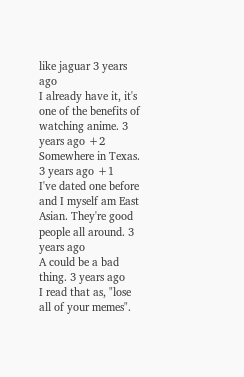like jaguar 3 years ago
I already have it, it's one of the benefits of watching anime. 3 years ago +2
Somewhere in Texas. 3 years ago +1
I've dated one before and I myself am East Asian. They're good people all around. 3 years ago
A could be a bad thing. 3 years ago
I read that as, "lose all of your memes".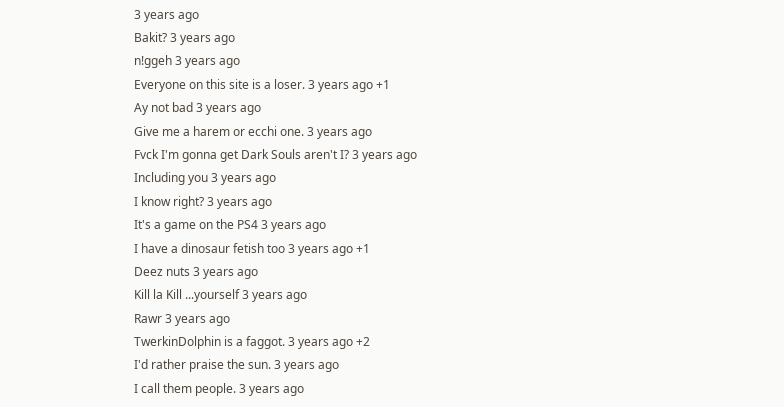3 years ago
Bakit? 3 years ago
n!ggeh 3 years ago
Everyone on this site is a loser. 3 years ago +1
Ay not bad 3 years ago
Give me a harem or ecchi one. 3 years ago
Fvck I'm gonna get Dark Souls aren't I? 3 years ago
Including you 3 years ago
I know right? 3 years ago
It's a game on the PS4 3 years ago
I have a dinosaur fetish too 3 years ago +1
Deez nuts 3 years ago
Kill la Kill ...yourself 3 years ago
Rawr 3 years ago
TwerkinDolphin is a faggot. 3 years ago +2
I'd rather praise the sun. 3 years ago
I call them people. 3 years ago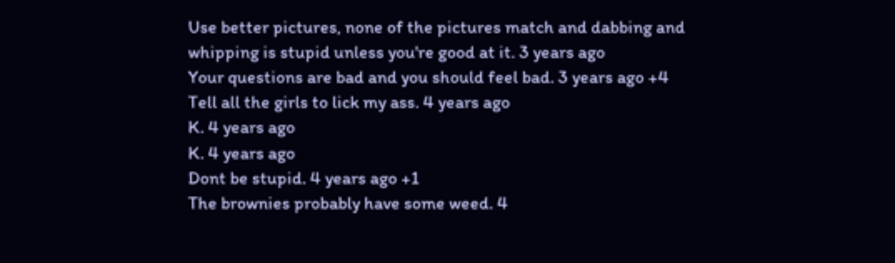Use better pictures, none of the pictures match and dabbing and whipping is stupid unless you're good at it. 3 years ago
Your questions are bad and you should feel bad. 3 years ago +4
Tell all the girls to lick my ass. 4 years ago
K. 4 years ago
K. 4 years ago
Dont be stupid. 4 years ago +1
The brownies probably have some weed. 4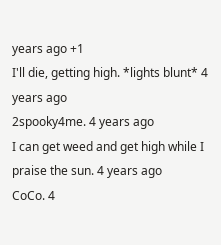years ago +1
I'll die, getting high. *lights blunt* 4 years ago
2spooky4me. 4 years ago
I can get weed and get high while I praise the sun. 4 years ago
CoCo. 4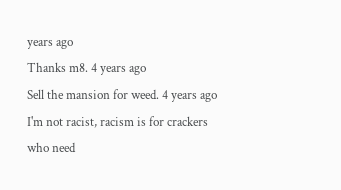years ago
Thanks m8. 4 years ago
Sell the mansion for weed. 4 years ago
I'm not racist, racism is for crackers who need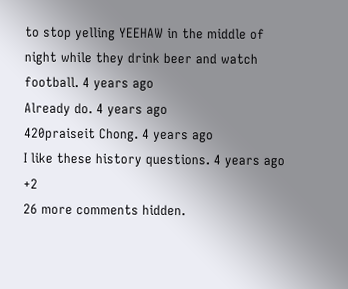to stop yelling YEEHAW in the middle of night while they drink beer and watch football. 4 years ago
Already do. 4 years ago
420praiseit Chong. 4 years ago
I like these history questions. 4 years ago +2
26 more comments hidden.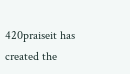420praiseit has created the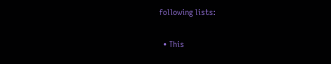following lists:

  • This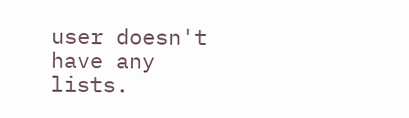user doesn't have any lists.